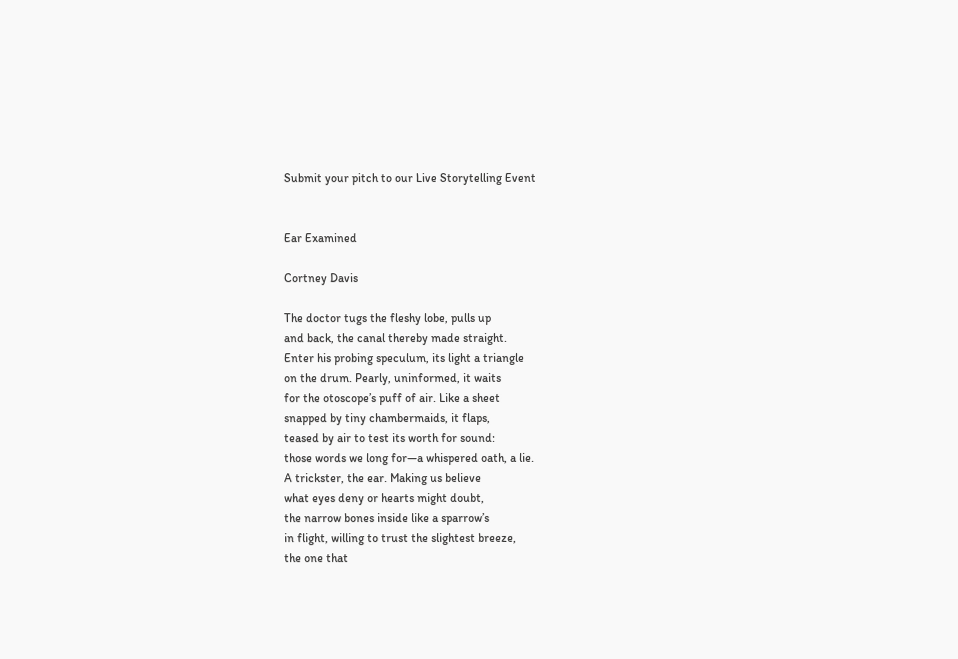Submit your pitch to our Live Storytelling Event


Ear Examined

Cortney Davis

The doctor tugs the fleshy lobe, pulls up
and back, the canal thereby made straight.
Enter his probing speculum, its light a triangle
on the drum. Pearly, uninformed, it waits
for the otoscope’s puff of air. Like a sheet
snapped by tiny chambermaids, it flaps,
teased by air to test its worth for sound:
those words we long for—a whispered oath, a lie.
A trickster, the ear. Making us believe
what eyes deny or hearts might doubt,
the narrow bones inside like a sparrow’s
in flight, willing to trust the slightest breeze,
the one that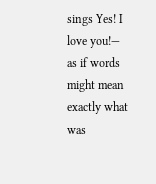sings Yes! I love you!—
as if words might mean exactly what was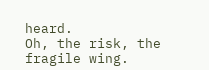heard.
Oh, the risk, the fragile wing.